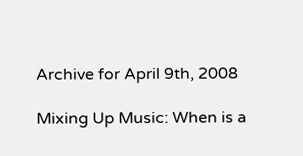Archive for April 9th, 2008

Mixing Up Music: When is a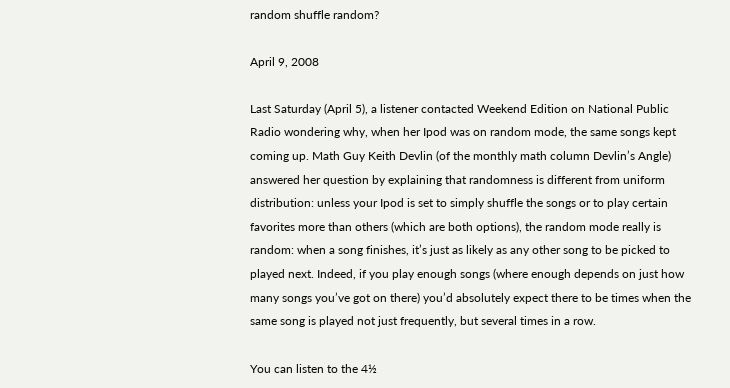random shuffle random?

April 9, 2008

Last Saturday (April 5), a listener contacted Weekend Edition on National Public Radio wondering why, when her Ipod was on random mode, the same songs kept coming up. Math Guy Keith Devlin (of the monthly math column Devlin’s Angle) answered her question by explaining that randomness is different from uniform distribution: unless your Ipod is set to simply shuffle the songs or to play certain favorites more than others (which are both options), the random mode really is random: when a song finishes, it’s just as likely as any other song to be picked to played next. Indeed, if you play enough songs (where enough depends on just how many songs you’ve got on there) you’d absolutely expect there to be times when the same song is played not just frequently, but several times in a row.

You can listen to the 4½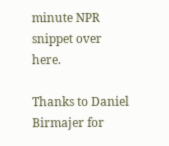minute NPR snippet over here.

Thanks to Daniel Birmajer for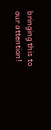bringing this to our attention!